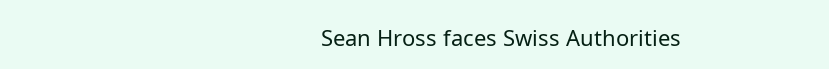Sean Hross faces Swiss Authorities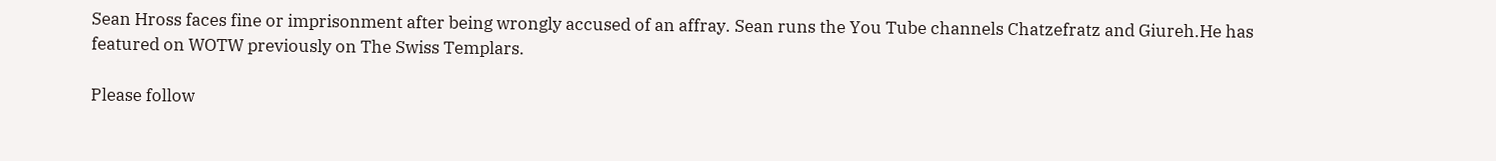Sean Hross faces fine or imprisonment after being wrongly accused of an affray. Sean runs the You Tube channels Chatzefratz and Giureh.He has featured on WOTW previously on The Swiss Templars.

Please follow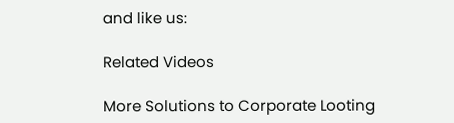and like us:

Related Videos

More Solutions to Corporate Looting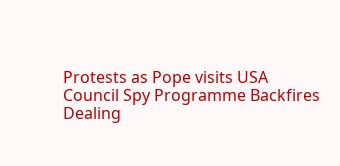Protests as Pope visits USA
Council Spy Programme Backfires
Dealing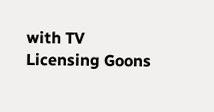with TV Licensing Goons